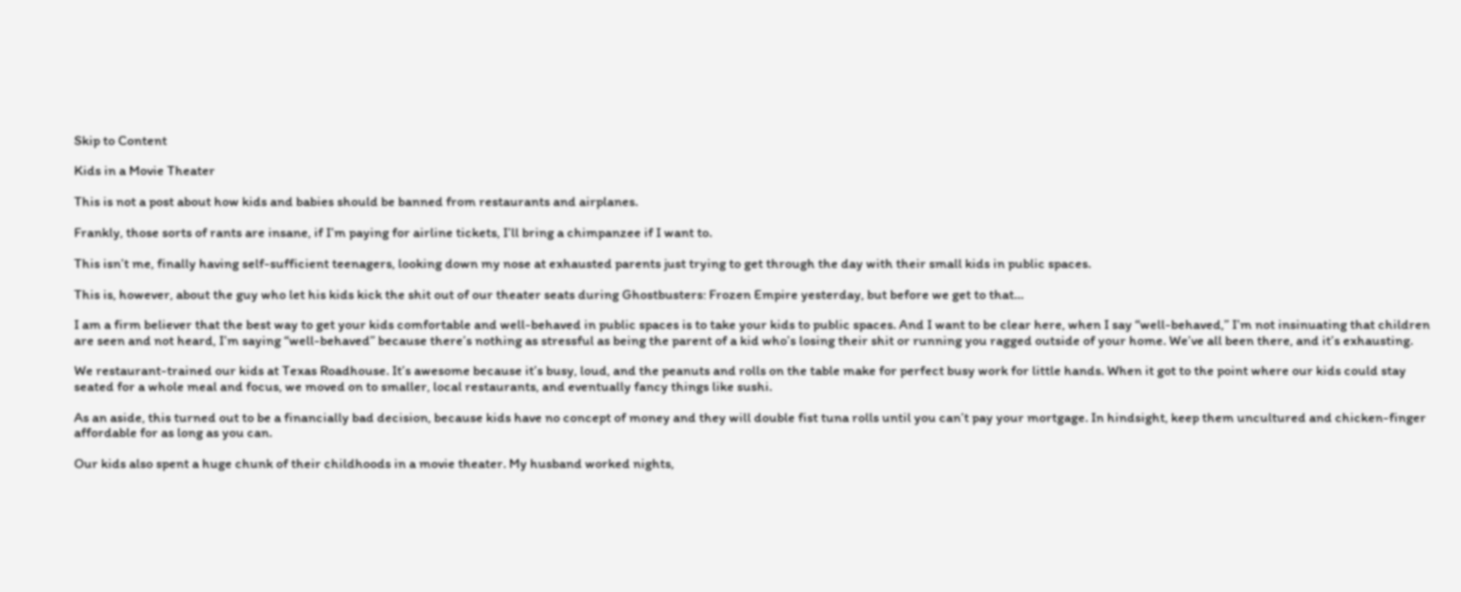Skip to Content

Kids in a Movie Theater

This is not a post about how kids and babies should be banned from restaurants and airplanes.

Frankly, those sorts of rants are insane, if I’m paying for airline tickets, I’ll bring a chimpanzee if I want to.

This isn’t me, finally having self-sufficient teenagers, looking down my nose at exhausted parents just trying to get through the day with their small kids in public spaces.

This is, however, about the guy who let his kids kick the shit out of our theater seats during Ghostbusters: Frozen Empire yesterday, but before we get to that…

I am a firm believer that the best way to get your kids comfortable and well-behaved in public spaces is to take your kids to public spaces. And I want to be clear here, when I say “well-behaved,” I’m not insinuating that children are seen and not heard, I’m saying “well-behaved” because there’s nothing as stressful as being the parent of a kid who’s losing their shit or running you ragged outside of your home. We’ve all been there, and it’s exhausting.

We restaurant-trained our kids at Texas Roadhouse. It’s awesome because it’s busy, loud, and the peanuts and rolls on the table make for perfect busy work for little hands. When it got to the point where our kids could stay seated for a whole meal and focus, we moved on to smaller, local restaurants, and eventually fancy things like sushi.

As an aside, this turned out to be a financially bad decision, because kids have no concept of money and they will double fist tuna rolls until you can’t pay your mortgage. In hindsight, keep them uncultured and chicken-finger affordable for as long as you can.

Our kids also spent a huge chunk of their childhoods in a movie theater. My husband worked nights,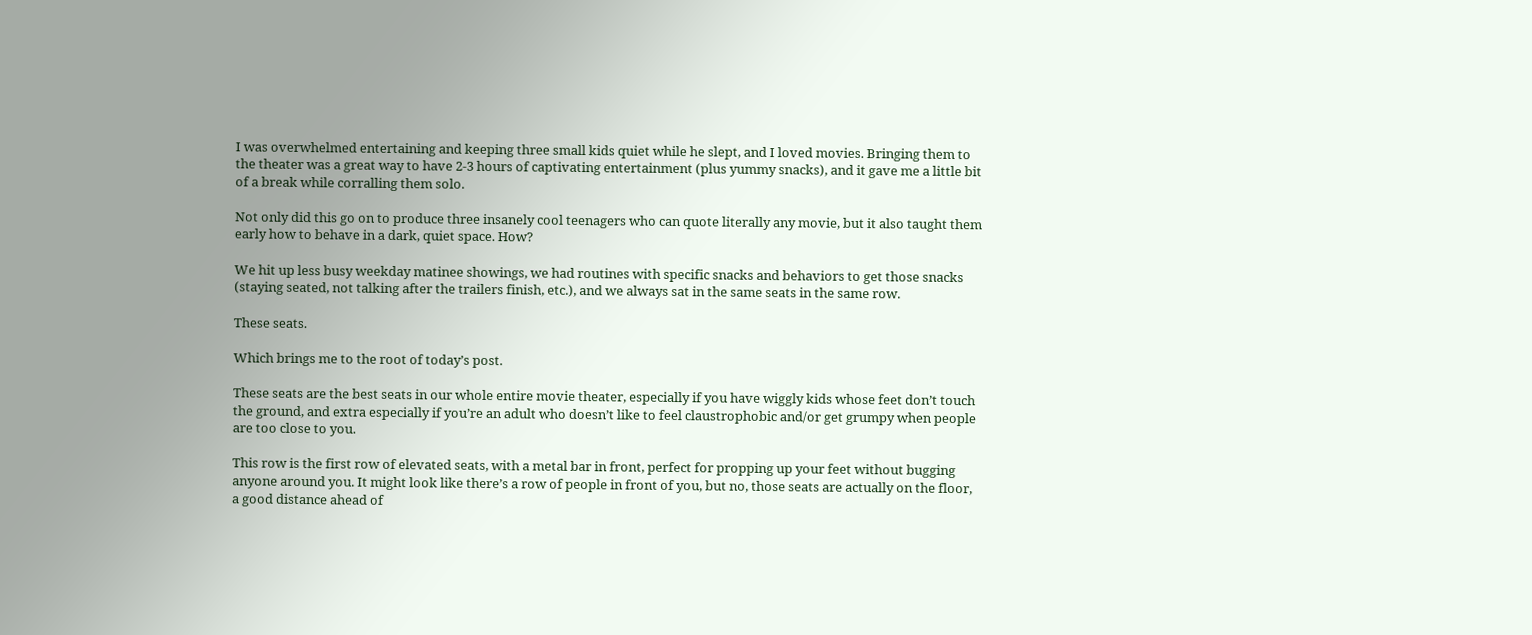I was overwhelmed entertaining and keeping three small kids quiet while he slept, and I loved movies. Bringing them to the theater was a great way to have 2-3 hours of captivating entertainment (plus yummy snacks), and it gave me a little bit of a break while corralling them solo.

Not only did this go on to produce three insanely cool teenagers who can quote literally any movie, but it also taught them early how to behave in a dark, quiet space. How?

We hit up less busy weekday matinee showings, we had routines with specific snacks and behaviors to get those snacks (staying seated, not talking after the trailers finish, etc.), and we always sat in the same seats in the same row.

These seats.

Which brings me to the root of today’s post.

These seats are the best seats in our whole entire movie theater, especially if you have wiggly kids whose feet don’t touch the ground, and extra especially if you’re an adult who doesn’t like to feel claustrophobic and/or get grumpy when people are too close to you.

This row is the first row of elevated seats, with a metal bar in front, perfect for propping up your feet without bugging anyone around you. It might look like there’s a row of people in front of you, but no, those seats are actually on the floor, a good distance ahead of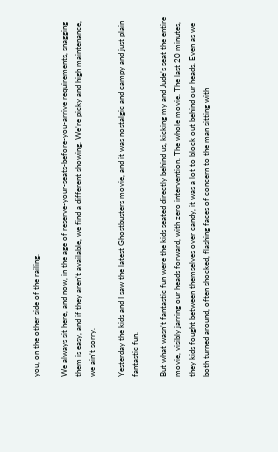you, on the other side of the railing.

We always sit here, and now, in the age of reserve-your-seats-before-you-arrive requirements, snagging them is easy, and if they aren’t available, we find a different showing. We’re picky and high maintenance, we ain’t sorry.

Yesterday the kids and I saw the latest Ghostbusters movie, and it was nostalgic and campy and just plain fantastic fun.

But what wasn’t fantastic fun were the kids seated directly behind us, kicking my and Jude’s seat the entire movie, visibly jarring our heads forward, with zero intervention. The whole movie. The last 20 minutes, they kids fought between themselves over candy, it was a lot to block out behind our heads. Even as we both turned around, often shocked, flashing faces of concern to the man sitting with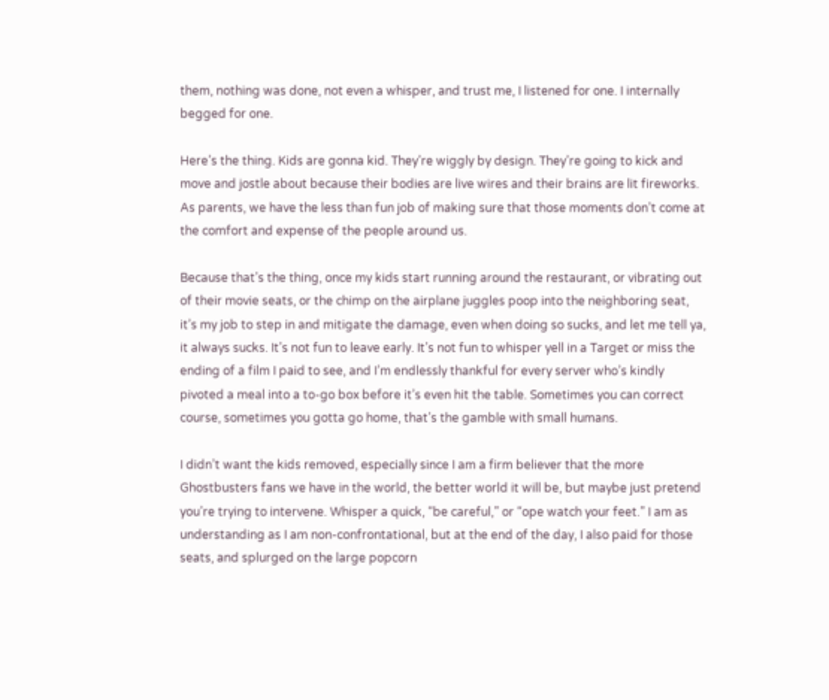them, nothing was done, not even a whisper, and trust me, I listened for one. I internally begged for one.

Here’s the thing. Kids are gonna kid. They’re wiggly by design. They’re going to kick and move and jostle about because their bodies are live wires and their brains are lit fireworks. As parents, we have the less than fun job of making sure that those moments don’t come at the comfort and expense of the people around us.

Because that’s the thing, once my kids start running around the restaurant, or vibrating out of their movie seats, or the chimp on the airplane juggles poop into the neighboring seat, it’s my job to step in and mitigate the damage, even when doing so sucks, and let me tell ya, it always sucks. It’s not fun to leave early. It’s not fun to whisper yell in a Target or miss the ending of a film I paid to see, and I’m endlessly thankful for every server who’s kindly pivoted a meal into a to-go box before it’s even hit the table. Sometimes you can correct course, sometimes you gotta go home, that’s the gamble with small humans.

I didn’t want the kids removed, especially since I am a firm believer that the more Ghostbusters fans we have in the world, the better world it will be, but maybe just pretend you’re trying to intervene. Whisper a quick, “be careful,” or “ope watch your feet.” I am as understanding as I am non-confrontational, but at the end of the day, I also paid for those seats, and splurged on the large popcorn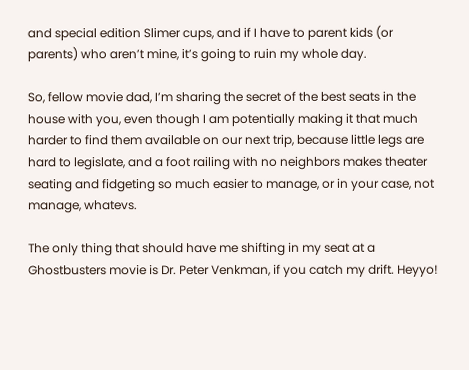and special edition Slimer cups, and if I have to parent kids (or parents) who aren’t mine, it’s going to ruin my whole day.

So, fellow movie dad, I’m sharing the secret of the best seats in the house with you, even though I am potentially making it that much harder to find them available on our next trip, because little legs are hard to legislate, and a foot railing with no neighbors makes theater seating and fidgeting so much easier to manage, or in your case, not manage, whatevs.

The only thing that should have me shifting in my seat at a Ghostbusters movie is Dr. Peter Venkman, if you catch my drift. Heyyo!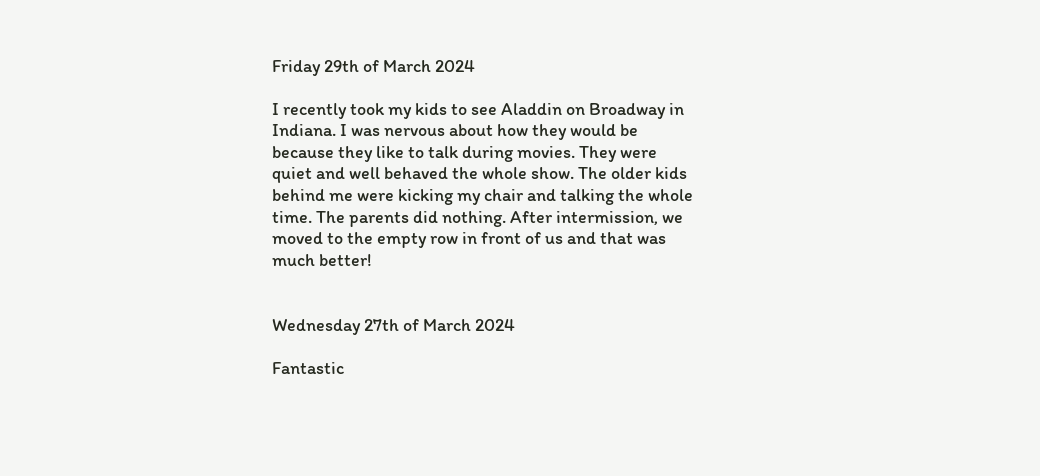Friday 29th of March 2024

I recently took my kids to see Aladdin on Broadway in Indiana. I was nervous about how they would be because they like to talk during movies. They were quiet and well behaved the whole show. The older kids behind me were kicking my chair and talking the whole time. The parents did nothing. After intermission, we moved to the empty row in front of us and that was much better!


Wednesday 27th of March 2024

Fantastic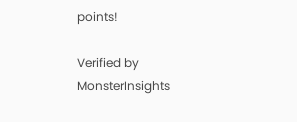points!

Verified by MonsterInsights